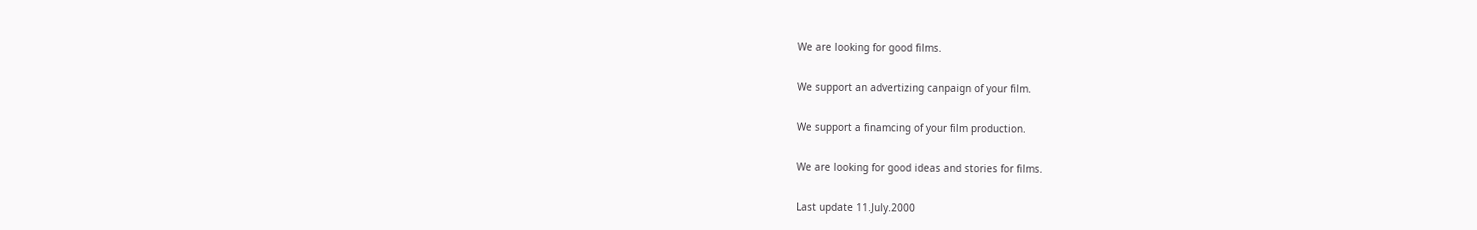We are looking for good films.

We support an advertizing canpaign of your film.

We support a finamcing of your film production.

We are looking for good ideas and stories for films.

Last update 11.July.2000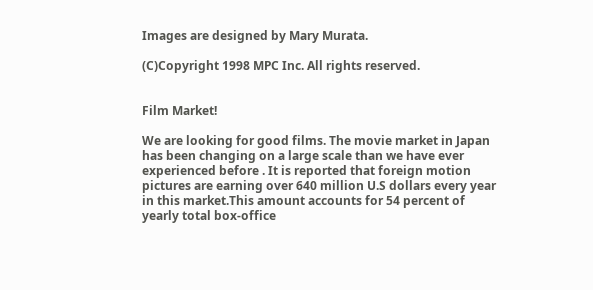Images are designed by Mary Murata.

(C)Copyright 1998 MPC Inc. All rights reserved.


Film Market!

We are looking for good films. The movie market in Japan has been changing on a large scale than we have ever experienced before . It is reported that foreign motion pictures are earning over 640 million U.S dollars every year in this market.This amount accounts for 54 percent of yearly total box-office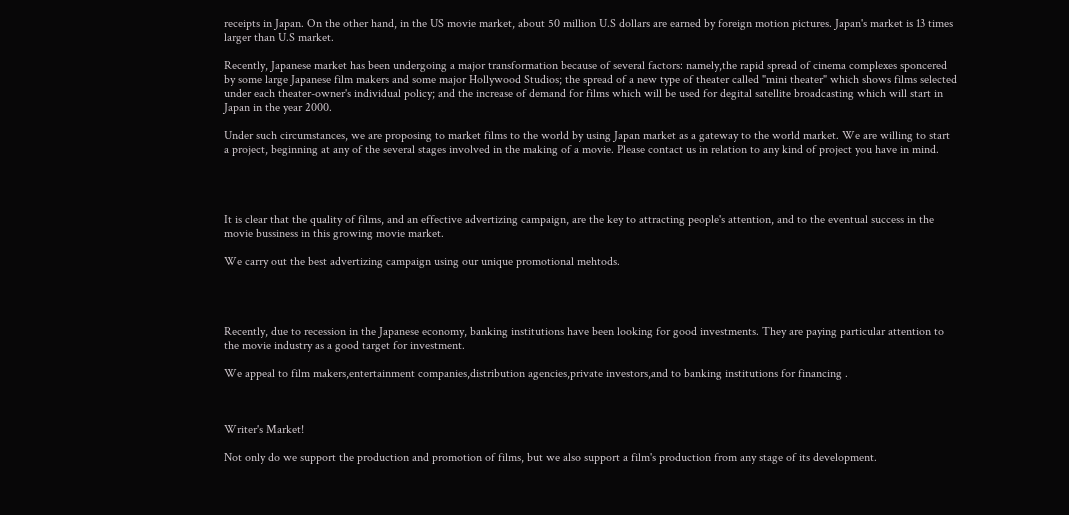receipts in Japan. On the other hand, in the US movie market, about 50 million U.S dollars are earned by foreign motion pictures. Japan's market is 13 times larger than U.S market.

Recently, Japanese market has been undergoing a major transformation because of several factors: namely,the rapid spread of cinema complexes sponcered by some large Japanese film makers and some major Hollywood Studios; the spread of a new type of theater called "mini theater" which shows films selected under each theater-owner's individual policy; and the increase of demand for films which will be used for degital satellite broadcasting which will start in Japan in the year 2000.

Under such circumstances, we are proposing to market films to the world by using Japan market as a gateway to the world market. We are willing to start a project, beginning at any of the several stages involved in the making of a movie. Please contact us in relation to any kind of project you have in mind.




It is clear that the quality of films, and an effective advertizing campaign, are the key to attracting people's attention, and to the eventual success in the movie bussiness in this growing movie market.

We carry out the best advertizing campaign using our unique promotional mehtods.




Recently, due to recession in the Japanese economy, banking institutions have been looking for good investments. They are paying particular attention to the movie industry as a good target for investment.

We appeal to film makers,entertainment companies,distribution agencies,private investors,and to banking institutions for financing .



Writer's Market!

Not only do we support the production and promotion of films, but we also support a film's production from any stage of its development.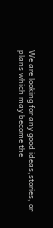We are looking for any good ideas,stories, or plans which may become the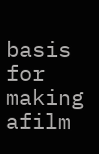basis for making afilm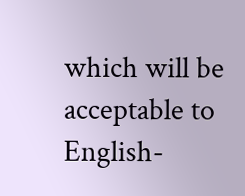which will be acceptable to English-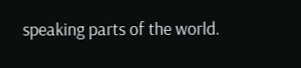speaking parts of the world.